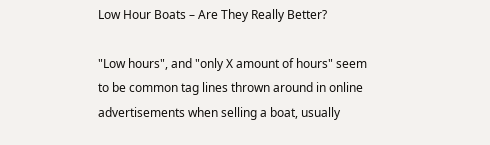Low Hour Boats – Are They Really Better?

"Low hours", and "only X amount of hours" seem to be common tag lines thrown around in online advertisements when selling a boat, usually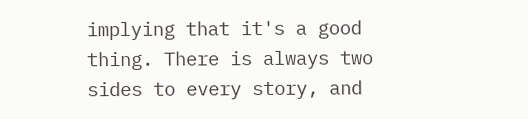implying that it's a good thing. There is always two sides to every story, and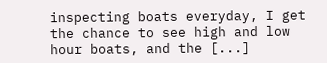inspecting boats everyday, I get the chance to see high and low hour boats, and the [...]